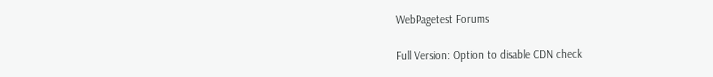WebPagetest Forums

Full Version: Option to disable CDN check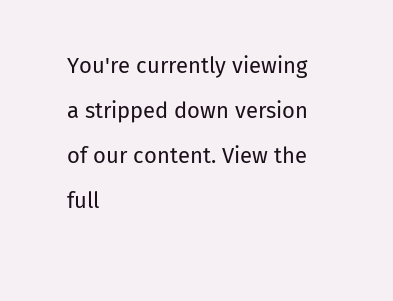You're currently viewing a stripped down version of our content. View the full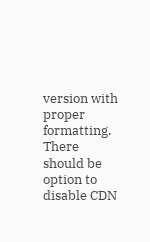version with proper formatting.
There should be option to disable CDN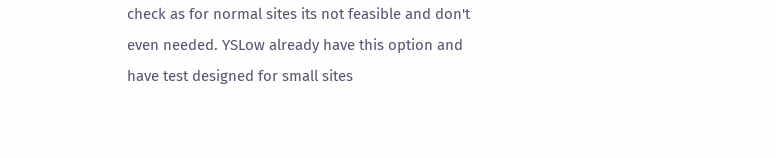check as for normal sites its not feasible and don't even needed. YSLow already have this option and have test designed for small sites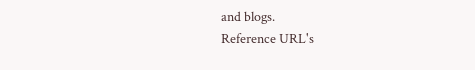and blogs.
Reference URL's